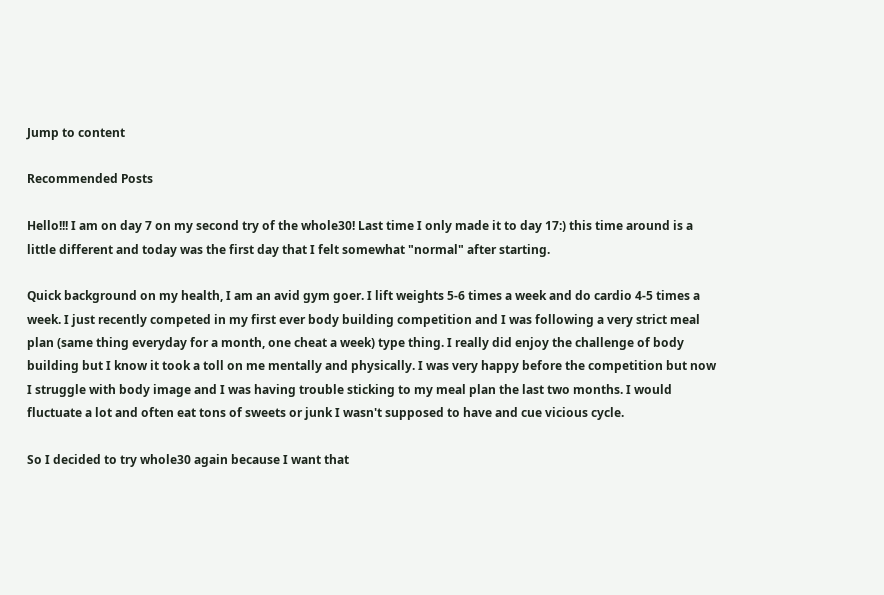Jump to content

Recommended Posts

Hello!!! I am on day 7 on my second try of the whole30! Last time I only made it to day 17:) this time around is a little different and today was the first day that I felt somewhat "normal" after starting.

Quick background on my health, I am an avid gym goer. I lift weights 5-6 times a week and do cardio 4-5 times a week. I just recently competed in my first ever body building competition and I was following a very strict meal plan (same thing everyday for a month, one cheat a week) type thing. I really did enjoy the challenge of body building but I know it took a toll on me mentally and physically. I was very happy before the competition but now I struggle with body image and I was having trouble sticking to my meal plan the last two months. I would fluctuate a lot and often eat tons of sweets or junk I wasn't supposed to have and cue vicious cycle.

So I decided to try whole30 again because I want that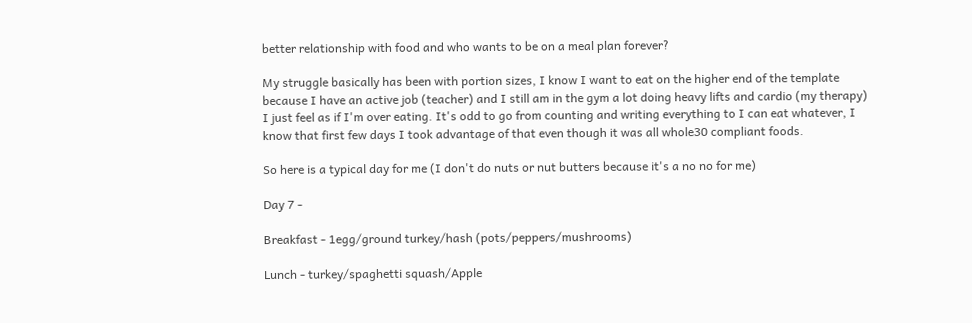better relationship with food and who wants to be on a meal plan forever?

My struggle basically has been with portion sizes, I know I want to eat on the higher end of the template because I have an active job (teacher) and I still am in the gym a lot doing heavy lifts and cardio (my therapy) I just feel as if I'm over eating. It's odd to go from counting and writing everything to I can eat whatever, I know that first few days I took advantage of that even though it was all whole30 compliant foods.

So here is a typical day for me (I don't do nuts or nut butters because it's a no no for me)

Day 7 -

Breakfast - 1egg/ground turkey/hash (pots/peppers/mushrooms)

Lunch - turkey/spaghetti squash/Apple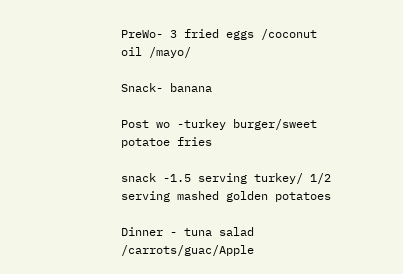PreWo- 3 fried eggs /coconut oil /mayo/

Snack- banana

Post wo -turkey burger/sweet potatoe fries

snack -1.5 serving turkey/ 1/2 serving mashed golden potatoes

Dinner - tuna salad /carrots/guac/Apple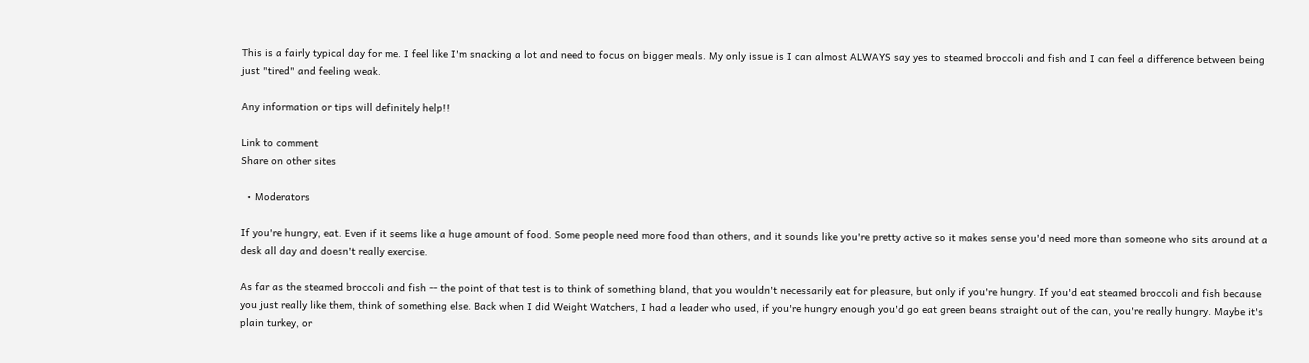This is a fairly typical day for me. I feel like I'm snacking a lot and need to focus on bigger meals. My only issue is I can almost ALWAYS say yes to steamed broccoli and fish and I can feel a difference between being just "tired" and feeling weak.

Any information or tips will definitely help!!

Link to comment
Share on other sites

  • Moderators

If you're hungry, eat. Even if it seems like a huge amount of food. Some people need more food than others, and it sounds like you're pretty active so it makes sense you'd need more than someone who sits around at a desk all day and doesn't really exercise.

As far as the steamed broccoli and fish -- the point of that test is to think of something bland, that you wouldn't necessarily eat for pleasure, but only if you're hungry. If you'd eat steamed broccoli and fish because you just really like them, think of something else. Back when I did Weight Watchers, I had a leader who used, if you're hungry enough you'd go eat green beans straight out of the can, you're really hungry. Maybe it's plain turkey, or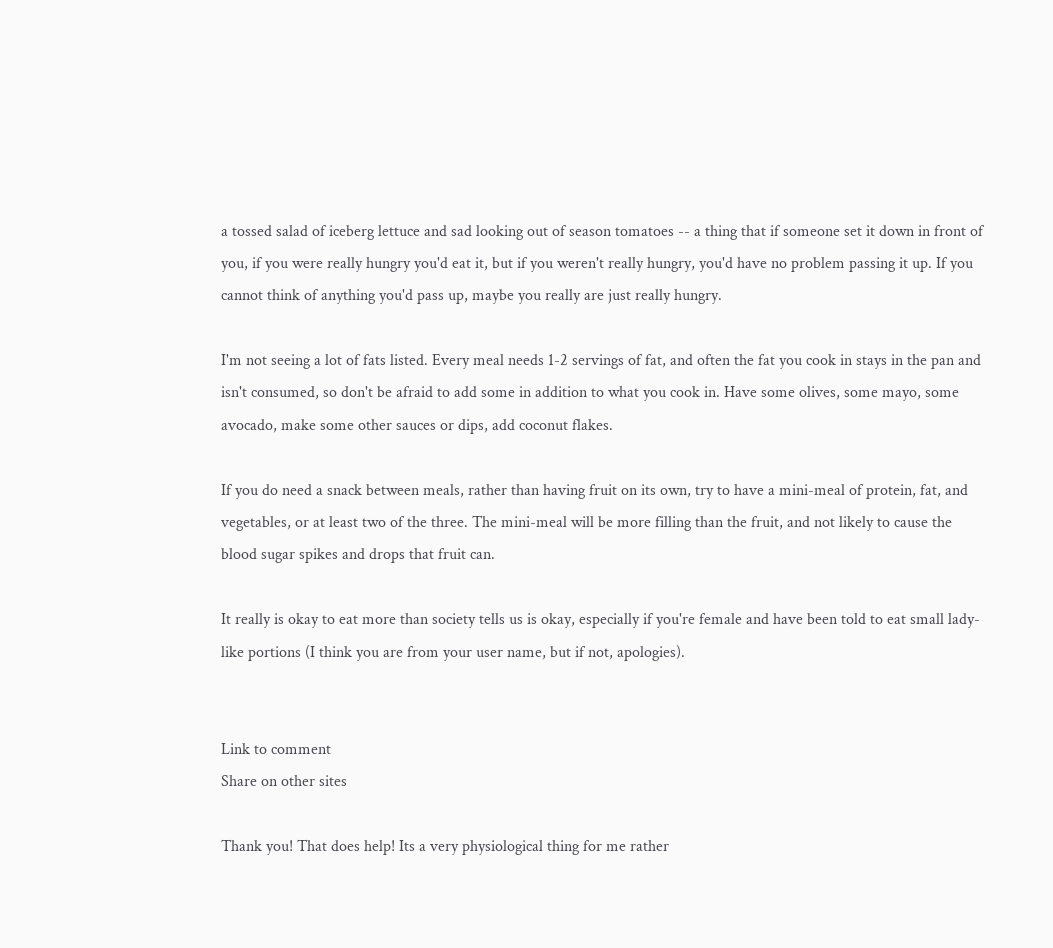a tossed salad of iceberg lettuce and sad looking out of season tomatoes -- a thing that if someone set it down in front of you, if you were really hungry you'd eat it, but if you weren't really hungry, you'd have no problem passing it up. If you cannot think of anything you'd pass up, maybe you really are just really hungry.

I'm not seeing a lot of fats listed. Every meal needs 1-2 servings of fat, and often the fat you cook in stays in the pan and isn't consumed, so don't be afraid to add some in addition to what you cook in. Have some olives, some mayo, some avocado, make some other sauces or dips, add coconut flakes.

If you do need a snack between meals, rather than having fruit on its own, try to have a mini-meal of protein, fat, and vegetables, or at least two of the three. The mini-meal will be more filling than the fruit, and not likely to cause the blood sugar spikes and drops that fruit can.

It really is okay to eat more than society tells us is okay, especially if you're female and have been told to eat small lady-like portions (I think you are from your user name, but if not, apologies).


Link to comment
Share on other sites

Thank you! That does help! Its a very physiological thing for me rather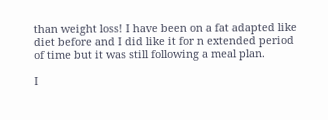than weight loss! I have been on a fat adapted like diet before and I did like it for n extended period of time but it was still following a meal plan.

I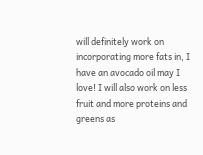will definitely work on incorporating more fats in, I have an avocado oil may I love! I will also work on less fruit and more proteins and greens as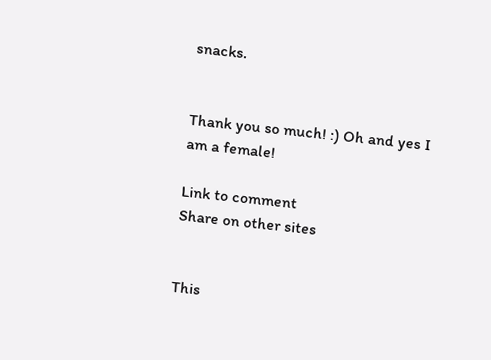snacks.


Thank you so much! :) Oh and yes I am a female!

Link to comment
Share on other sites


This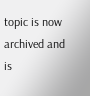topic is now archived and is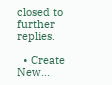closed to further replies.

  • Create New...